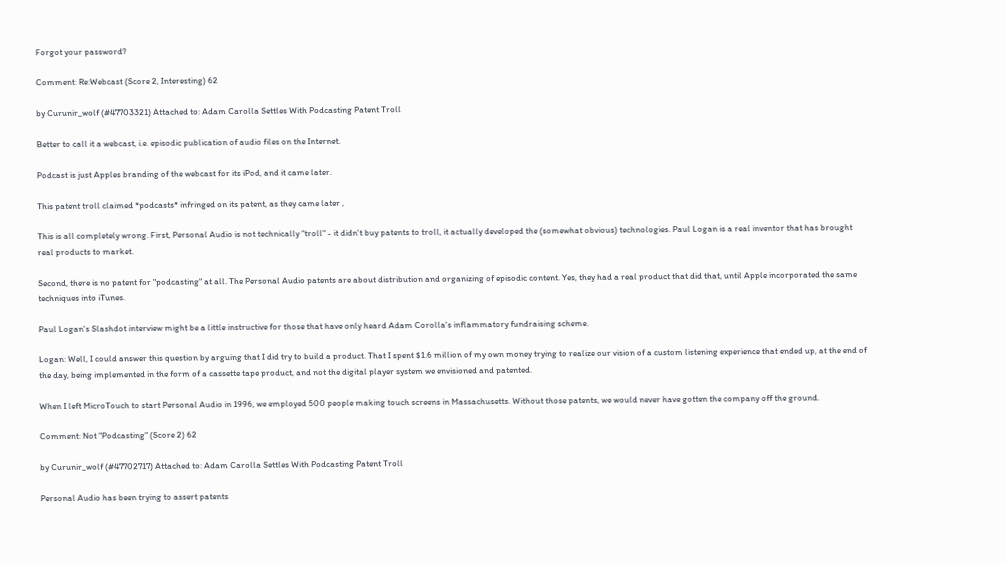Forgot your password?

Comment: Re:Webcast (Score 2, Interesting) 62

by Curunir_wolf (#47703321) Attached to: Adam Carolla Settles With Podcasting Patent Troll

Better to call it a webcast, i.e. episodic publication of audio files on the Internet.

Podcast is just Apples branding of the webcast for its iPod, and it came later.

This patent troll claimed *podcasts* infringed on its patent, as they came later ,

This is all completely wrong. First, Personal Audio is not technically "troll" - it didn't buy patents to troll, it actually developed the (somewhat obvious) technologies. Paul Logan is a real inventor that has brought real products to market.

Second, there is no patent for "podcasting" at all. The Personal Audio patents are about distribution and organizing of episodic content. Yes, they had a real product that did that, until Apple incorporated the same techniques into iTunes.

Paul Logan's Slashdot interview might be a little instructive for those that have only heard Adam Corolla's inflammatory fundraising scheme.

Logan: Well, I could answer this question by arguing that I did try to build a product. That I spent $1.6 million of my own money trying to realize our vision of a custom listening experience that ended up, at the end of the day, being implemented in the form of a cassette tape product, and not the digital player system we envisioned and patented.

When I left MicroTouch to start Personal Audio in 1996, we employed 500 people making touch screens in Massachusetts. Without those patents, we would never have gotten the company off the ground.

Comment: Not "Podcasting" (Score 2) 62

by Curunir_wolf (#47702717) Attached to: Adam Carolla Settles With Podcasting Patent Troll

Personal Audio has been trying to assert patents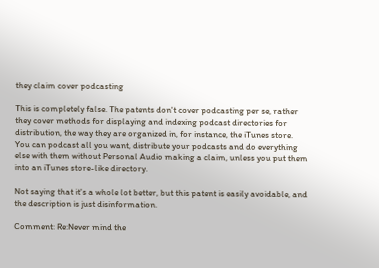they claim cover podcasting

This is completely false. The patents don't cover podcasting per se, rather they cover methods for displaying and indexing podcast directories for distribution, the way they are organized in, for instance, the iTunes store. You can podcast all you want, distribute your podcasts and do everything else with them without Personal Audio making a claim, unless you put them into an iTunes store-like directory.

Not saying that it's a whole lot better, but this patent is easily avoidable, and the description is just disinformation.

Comment: Re:Never mind the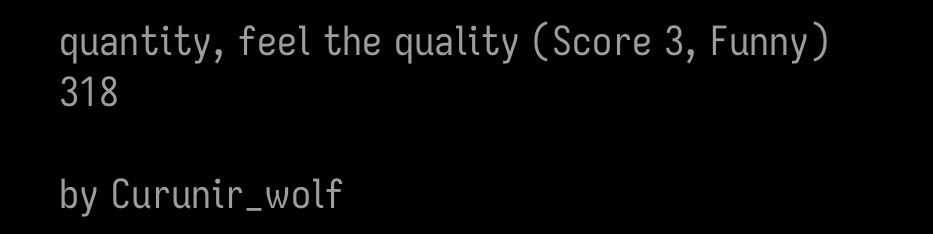quantity, feel the quality (Score 3, Funny) 318

by Curunir_wolf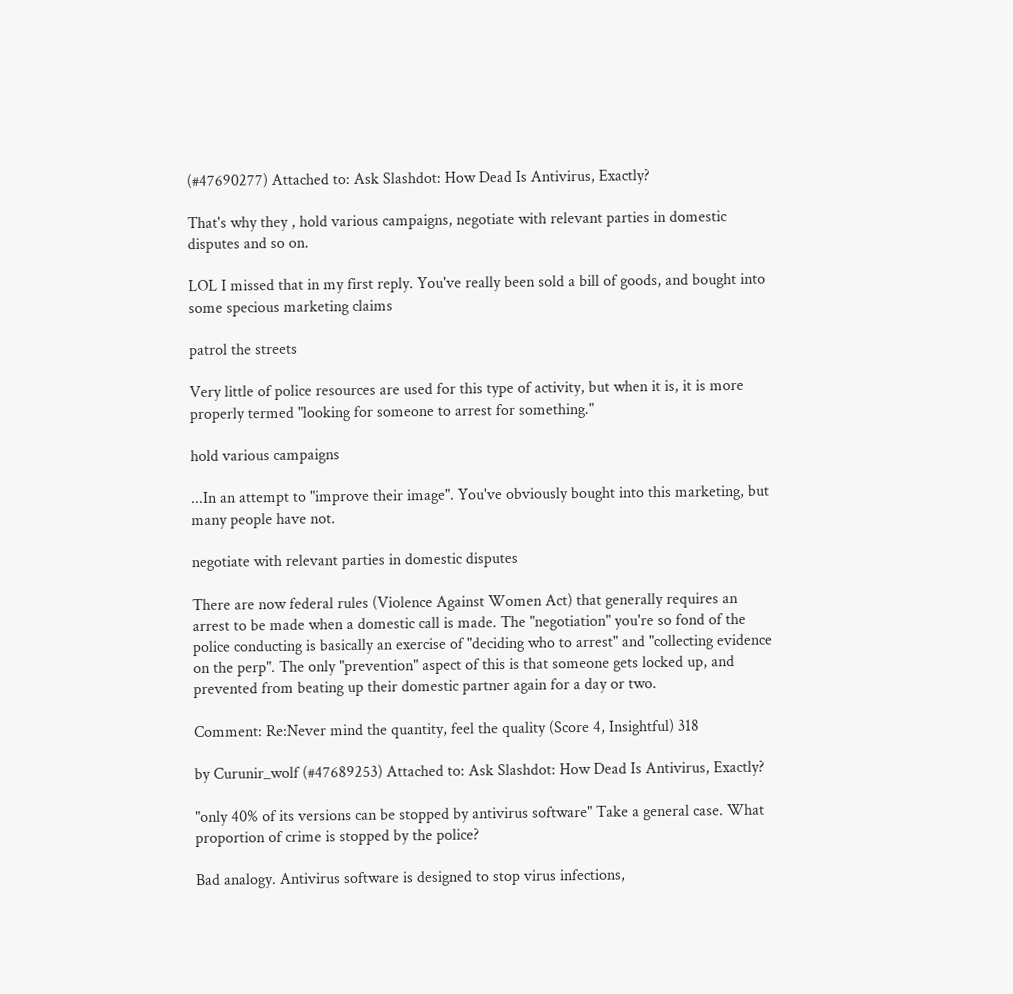(#47690277) Attached to: Ask Slashdot: How Dead Is Antivirus, Exactly?

That's why they , hold various campaigns, negotiate with relevant parties in domestic disputes and so on.

LOL I missed that in my first reply. You've really been sold a bill of goods, and bought into some specious marketing claims

patrol the streets

Very little of police resources are used for this type of activity, but when it is, it is more properly termed "looking for someone to arrest for something."

hold various campaigns

...In an attempt to "improve their image". You've obviously bought into this marketing, but many people have not.

negotiate with relevant parties in domestic disputes

There are now federal rules (Violence Against Women Act) that generally requires an arrest to be made when a domestic call is made. The "negotiation" you're so fond of the police conducting is basically an exercise of "deciding who to arrest" and "collecting evidence on the perp". The only "prevention" aspect of this is that someone gets locked up, and prevented from beating up their domestic partner again for a day or two.

Comment: Re:Never mind the quantity, feel the quality (Score 4, Insightful) 318

by Curunir_wolf (#47689253) Attached to: Ask Slashdot: How Dead Is Antivirus, Exactly?

"only 40% of its versions can be stopped by antivirus software" Take a general case. What proportion of crime is stopped by the police?

Bad analogy. Antivirus software is designed to stop virus infections,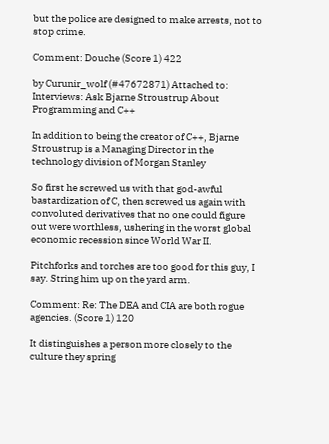but the police are designed to make arrests, not to stop crime.

Comment: Douche (Score 1) 422

by Curunir_wolf (#47672871) Attached to: Interviews: Ask Bjarne Stroustrup About Programming and C++

In addition to being the creator of C++, Bjarne Stroustrup is a Managing Director in the technology division of Morgan Stanley

So first he screwed us with that god-awful bastardization of C, then screwed us again with convoluted derivatives that no one could figure out were worthless, ushering in the worst global economic recession since World War II.

Pitchforks and torches are too good for this guy, I say. String him up on the yard arm.

Comment: Re: The DEA and CIA are both rogue agencies. (Score 1) 120

It distinguishes a person more closely to the culture they spring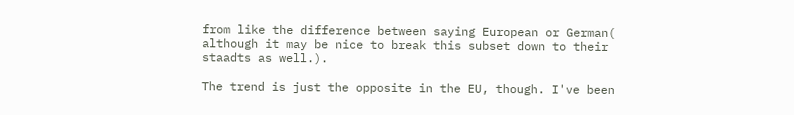from like the difference between saying European or German( although it may be nice to break this subset down to their staadts as well.).

The trend is just the opposite in the EU, though. I've been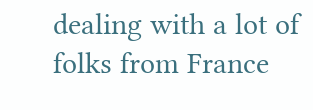dealing with a lot of folks from France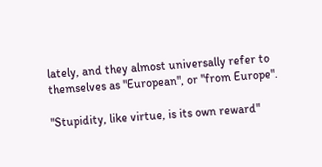lately, and they almost universally refer to themselves as "European", or "from Europe".

"Stupidity, like virtue, is its own reward"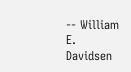-- William E. Davidsen